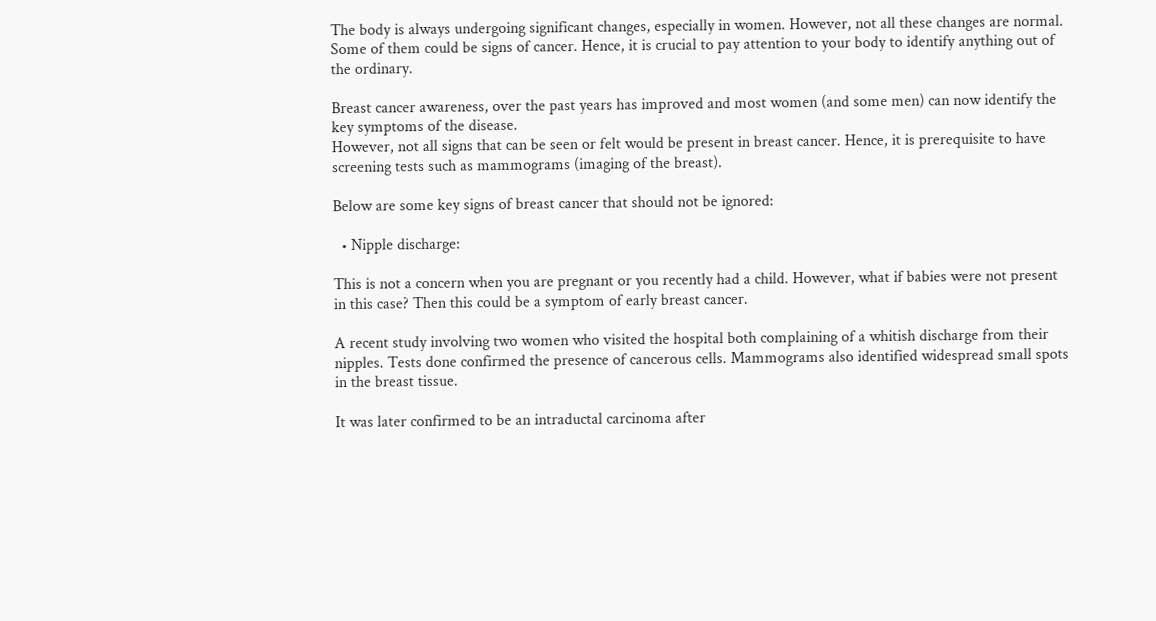The body is always undergoing significant changes, especially in women. However, not all these changes are normal. Some of them could be signs of cancer. Hence, it is crucial to pay attention to your body to identify anything out of the ordinary.

Breast cancer awareness, over the past years has improved and most women (and some men) can now identify the key symptoms of the disease.
However, not all signs that can be seen or felt would be present in breast cancer. Hence, it is prerequisite to have screening tests such as mammograms (imaging of the breast).

Below are some key signs of breast cancer that should not be ignored:

  • Nipple discharge:

This is not a concern when you are pregnant or you recently had a child. However, what if babies were not present in this case? Then this could be a symptom of early breast cancer.

A recent study involving two women who visited the hospital both complaining of a whitish discharge from their nipples. Tests done confirmed the presence of cancerous cells. Mammograms also identified widespread small spots in the breast tissue.

It was later confirmed to be an intraductal carcinoma after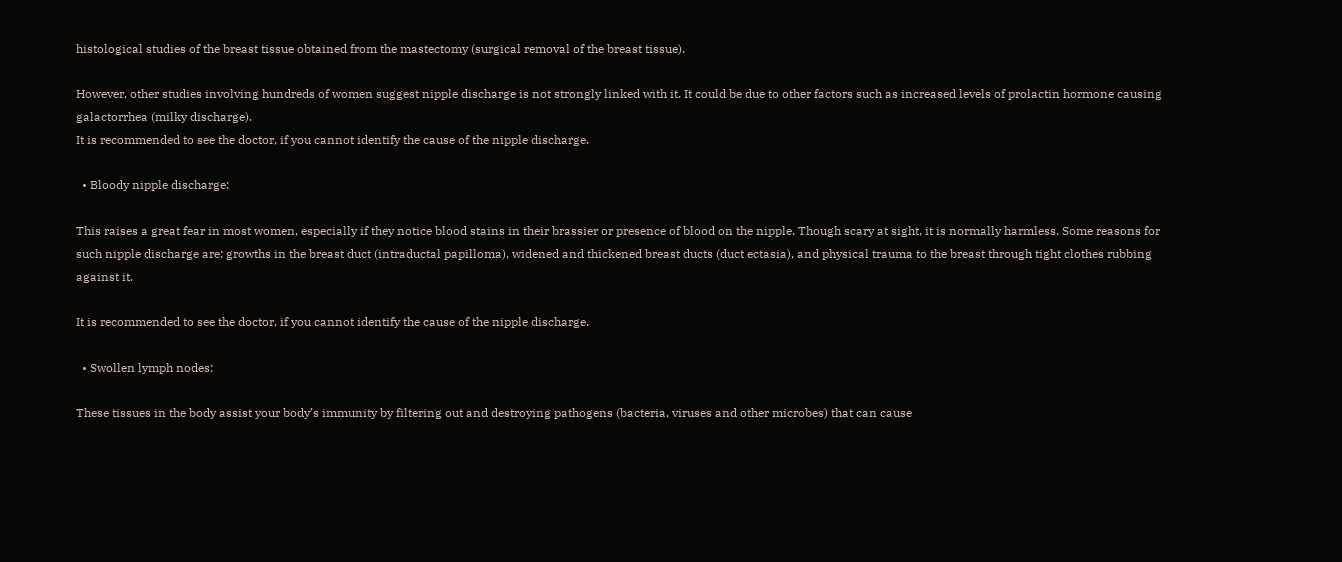histological studies of the breast tissue obtained from the mastectomy (surgical removal of the breast tissue).

However, other studies involving hundreds of women suggest nipple discharge is not strongly linked with it. It could be due to other factors such as increased levels of prolactin hormone causing galactorrhea (milky discharge).
It is recommended to see the doctor, if you cannot identify the cause of the nipple discharge.

  • Bloody nipple discharge:

This raises a great fear in most women, especially if they notice blood stains in their brassier or presence of blood on the nipple. Though scary at sight, it is normally harmless. Some reasons for such nipple discharge are: growths in the breast duct (intraductal papilloma), widened and thickened breast ducts (duct ectasia), and physical trauma to the breast through tight clothes rubbing against it.

It is recommended to see the doctor, if you cannot identify the cause of the nipple discharge.

  • Swollen lymph nodes:

These tissues in the body assist your body’s immunity by filtering out and destroying pathogens (bacteria, viruses and other microbes) that can cause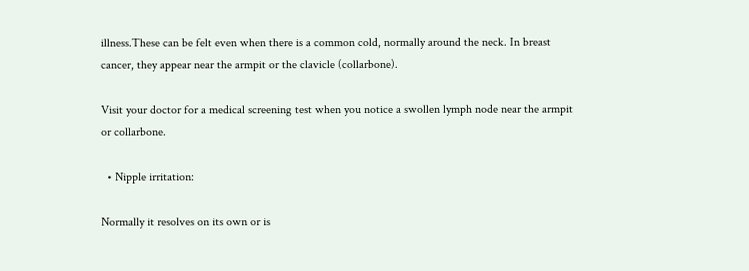illness.These can be felt even when there is a common cold, normally around the neck. In breast cancer, they appear near the armpit or the clavicle (collarbone).

Visit your doctor for a medical screening test when you notice a swollen lymph node near the armpit or collarbone.

  • Nipple irritation:

Normally it resolves on its own or is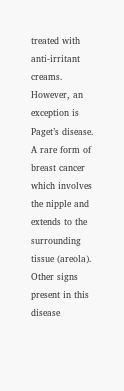treated with anti-irritant creams. However, an exception is Paget’s disease. A rare form of breast cancer which involves the nipple and extends to the surrounding tissue (areola). Other signs present in this disease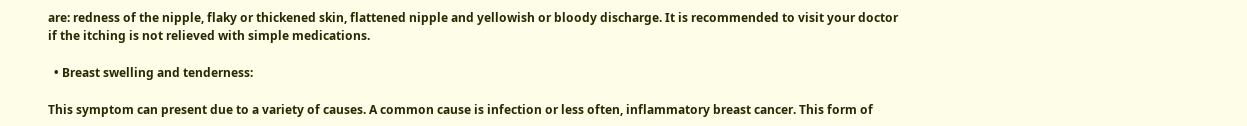are: redness of the nipple, flaky or thickened skin, flattened nipple and yellowish or bloody discharge. It is recommended to visit your doctor if the itching is not relieved with simple medications.

  • Breast swelling and tenderness:

This symptom can present due to a variety of causes. A common cause is infection or less often, inflammatory breast cancer. This form of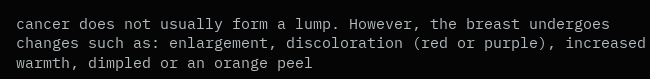cancer does not usually form a lump. However, the breast undergoes changes such as: enlargement, discoloration (red or purple), increased warmth, dimpled or an orange peel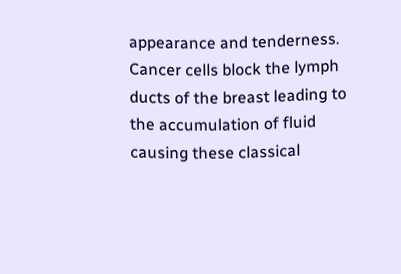appearance and tenderness. Cancer cells block the lymph ducts of the breast leading to the accumulation of fluid causing these classical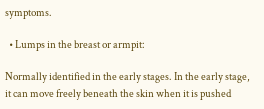symptoms.

  • Lumps in the breast or armpit:

Normally identified in the early stages. In the early stage, it can move freely beneath the skin when it is pushed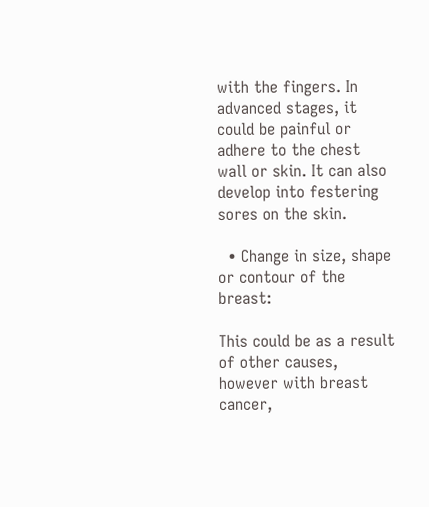with the fingers. In advanced stages, it could be painful or adhere to the chest wall or skin. It can also develop into festering sores on the skin.

  • Change in size, shape or contour of the breast:

This could be as a result of other causes, however with breast cancer,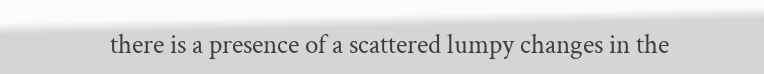there is a presence of a scattered lumpy changes in the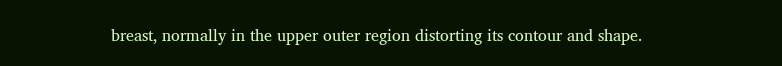breast, normally in the upper outer region distorting its contour and shape.